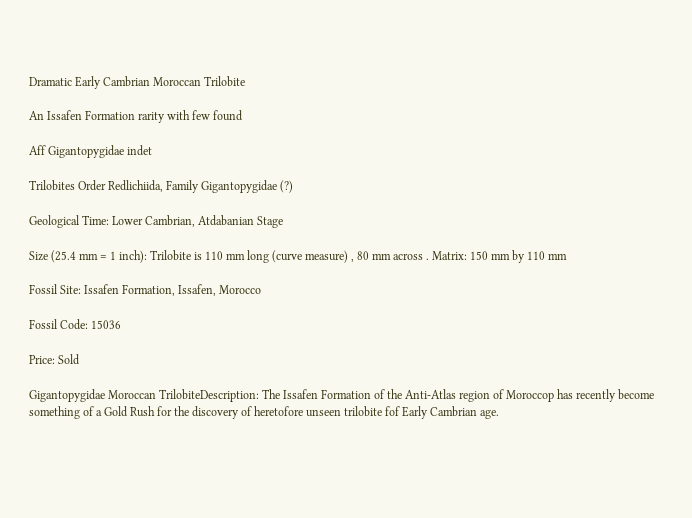Dramatic Early Cambrian Moroccan Trilobite

An Issafen Formation rarity with few found

Aff Gigantopygidae indet

Trilobites Order Redlichiida, Family Gigantopygidae (?)

Geological Time: Lower Cambrian, Atdabanian Stage

Size (25.4 mm = 1 inch): Trilobite is 110 mm long (curve measure) , 80 mm across . Matrix: 150 mm by 110 mm

Fossil Site: Issafen Formation, Issafen, Morocco

Fossil Code: 15036

Price: Sold

Gigantopygidae Moroccan TrilobiteDescription: The Issafen Formation of the Anti-Atlas region of Moroccop has recently become something of a Gold Rush for the discovery of heretofore unseen trilobite fof Early Cambrian age.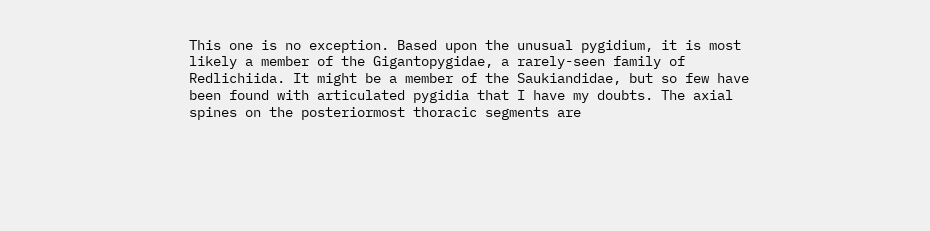This one is no exception. Based upon the unusual pygidium, it is most likely a member of the Gigantopygidae, a rarely-seen family of Redlichiida. It might be a member of the Saukiandidae, but so few have been found with articulated pygidia that I have my doubts. The axial spines on the posteriormost thoracic segments are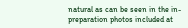natural as can be seen in the in-preparation photos included at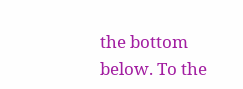the bottom below. To the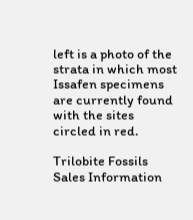left is a photo of the strata in which most Issafen specimens are currently found with the sites circled in red.

Trilobite Fossils Sales Information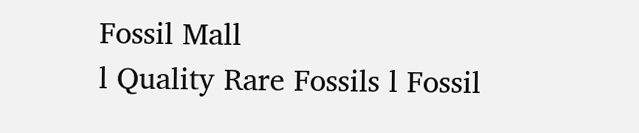Fossil Mall
l Quality Rare Fossils l Fossil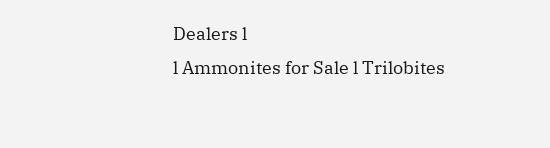Dealers l
l Ammonites for Sale l Trilobites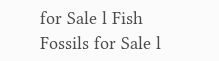for Sale l Fish Fossils for Sale l